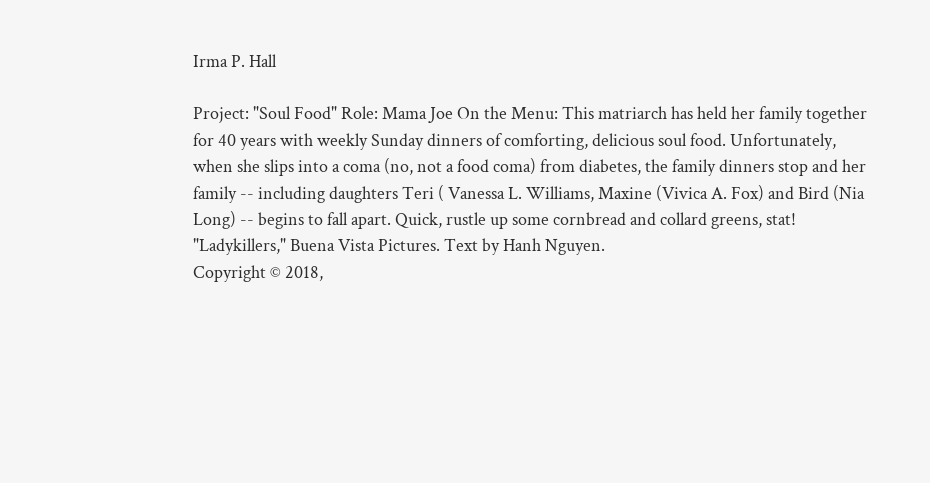Irma P. Hall

Project: "Soul Food" Role: Mama Joe On the Menu: This matriarch has held her family together for 40 years with weekly Sunday dinners of comforting, delicious soul food. Unfortunately, when she slips into a coma (no, not a food coma) from diabetes, the family dinners stop and her family -- including daughters Teri ( Vanessa L. Williams, Maxine (Vivica A. Fox) and Bird (Nia Long) -- begins to fall apart. Quick, rustle up some cornbread and collard greens, stat!
"Ladykillers," Buena Vista Pictures. Text by Hanh Nguyen.
Copyright © 2018,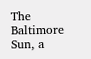The Baltimore Sun, a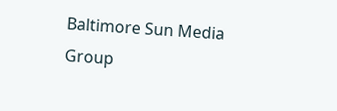Baltimore Sun Media Group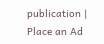publication | Place an Ad